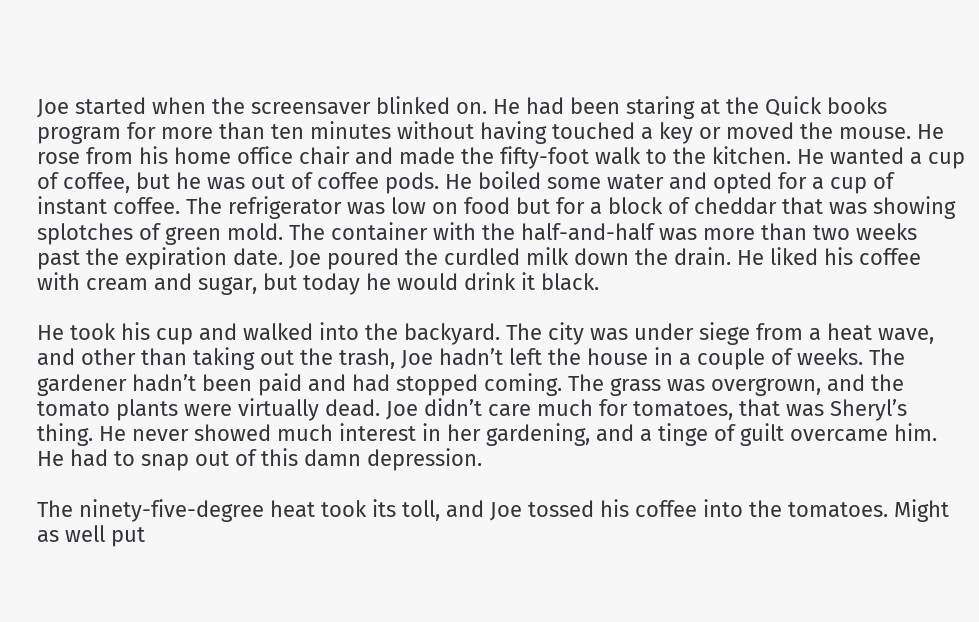Joe started when the screensaver blinked on. He had been staring at the Quick books program for more than ten minutes without having touched a key or moved the mouse. He rose from his home office chair and made the fifty-foot walk to the kitchen. He wanted a cup of coffee, but he was out of coffee pods. He boiled some water and opted for a cup of instant coffee. The refrigerator was low on food but for a block of cheddar that was showing splotches of green mold. The container with the half-and-half was more than two weeks past the expiration date. Joe poured the curdled milk down the drain. He liked his coffee with cream and sugar, but today he would drink it black.

He took his cup and walked into the backyard. The city was under siege from a heat wave, and other than taking out the trash, Joe hadn’t left the house in a couple of weeks. The gardener hadn’t been paid and had stopped coming. The grass was overgrown, and the tomato plants were virtually dead. Joe didn’t care much for tomatoes, that was Sheryl’s thing. He never showed much interest in her gardening, and a tinge of guilt overcame him. He had to snap out of this damn depression.

The ninety-five-degree heat took its toll, and Joe tossed his coffee into the tomatoes. Might as well put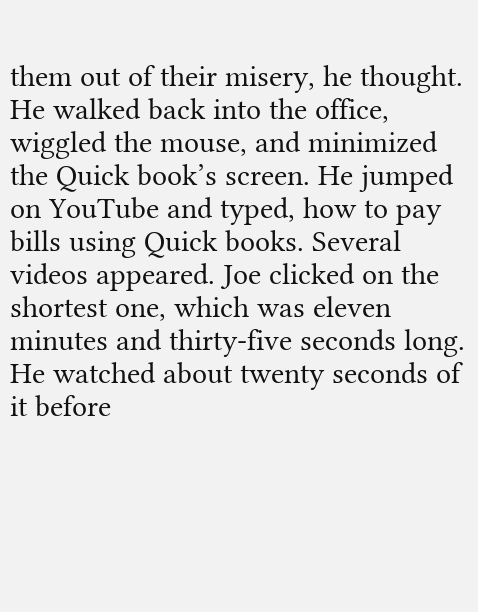them out of their misery, he thought. He walked back into the office, wiggled the mouse, and minimized the Quick book’s screen. He jumped on YouTube and typed, how to pay bills using Quick books. Several videos appeared. Joe clicked on the shortest one, which was eleven minutes and thirty-five seconds long. He watched about twenty seconds of it before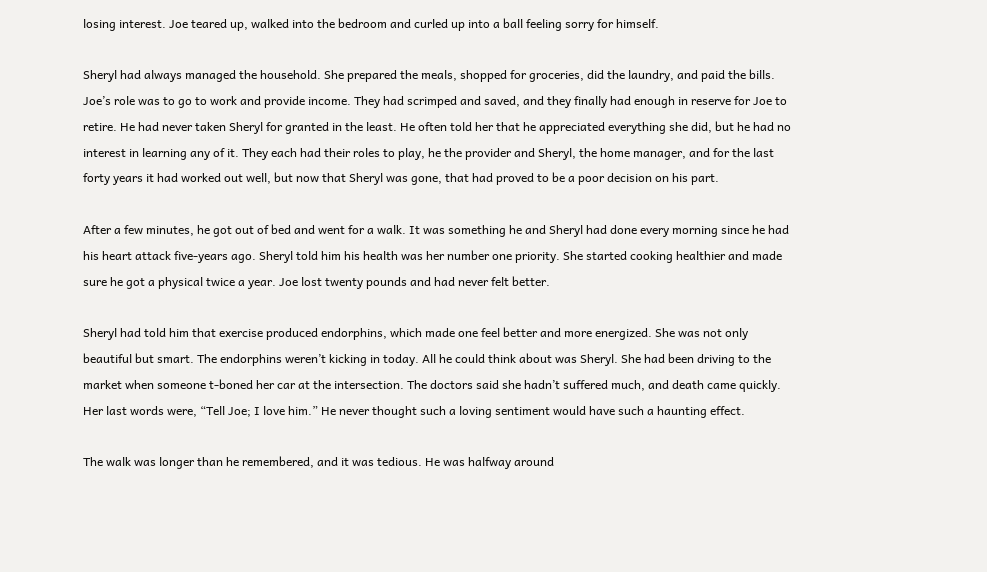losing interest. Joe teared up, walked into the bedroom and curled up into a ball feeling sorry for himself.

Sheryl had always managed the household. She prepared the meals, shopped for groceries, did the laundry, and paid the bills. Joe’s role was to go to work and provide income. They had scrimped and saved, and they finally had enough in reserve for Joe to retire. He had never taken Sheryl for granted in the least. He often told her that he appreciated everything she did, but he had no interest in learning any of it. They each had their roles to play, he the provider and Sheryl, the home manager, and for the last forty years it had worked out well, but now that Sheryl was gone, that had proved to be a poor decision on his part.

After a few minutes, he got out of bed and went for a walk. It was something he and Sheryl had done every morning since he had his heart attack five-years ago. Sheryl told him his health was her number one priority. She started cooking healthier and made sure he got a physical twice a year. Joe lost twenty pounds and had never felt better.

Sheryl had told him that exercise produced endorphins, which made one feel better and more energized. She was not only beautiful but smart. The endorphins weren’t kicking in today. All he could think about was Sheryl. She had been driving to the market when someone t-boned her car at the intersection. The doctors said she hadn’t suffered much, and death came quickly. Her last words were, “Tell Joe; I love him.” He never thought such a loving sentiment would have such a haunting effect.

The walk was longer than he remembered, and it was tedious. He was halfway around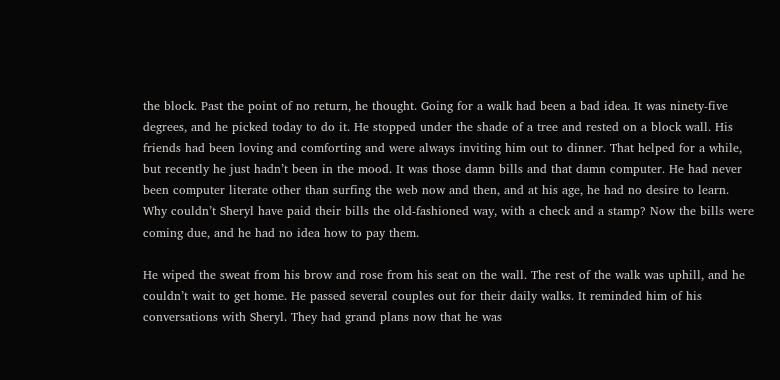the block. Past the point of no return, he thought. Going for a walk had been a bad idea. It was ninety-five degrees, and he picked today to do it. He stopped under the shade of a tree and rested on a block wall. His friends had been loving and comforting and were always inviting him out to dinner. That helped for a while, but recently he just hadn’t been in the mood. It was those damn bills and that damn computer. He had never been computer literate other than surfing the web now and then, and at his age, he had no desire to learn. Why couldn’t Sheryl have paid their bills the old-fashioned way, with a check and a stamp? Now the bills were coming due, and he had no idea how to pay them.

He wiped the sweat from his brow and rose from his seat on the wall. The rest of the walk was uphill, and he couldn’t wait to get home. He passed several couples out for their daily walks. It reminded him of his conversations with Sheryl. They had grand plans now that he was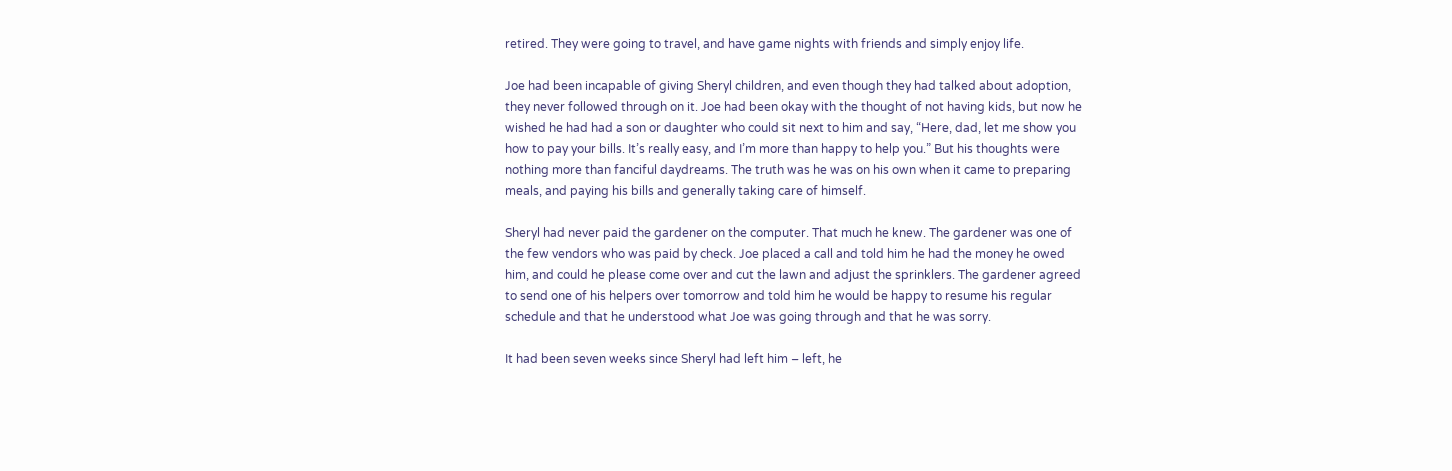retired. They were going to travel, and have game nights with friends and simply enjoy life.

Joe had been incapable of giving Sheryl children, and even though they had talked about adoption, they never followed through on it. Joe had been okay with the thought of not having kids, but now he wished he had had a son or daughter who could sit next to him and say, “Here, dad, let me show you how to pay your bills. It’s really easy, and I’m more than happy to help you.” But his thoughts were nothing more than fanciful daydreams. The truth was he was on his own when it came to preparing meals, and paying his bills and generally taking care of himself.

Sheryl had never paid the gardener on the computer. That much he knew. The gardener was one of the few vendors who was paid by check. Joe placed a call and told him he had the money he owed him, and could he please come over and cut the lawn and adjust the sprinklers. The gardener agreed to send one of his helpers over tomorrow and told him he would be happy to resume his regular schedule and that he understood what Joe was going through and that he was sorry.

It had been seven weeks since Sheryl had left him – left, he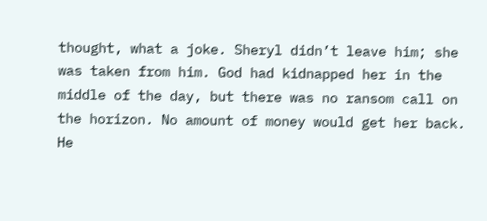thought, what a joke. Sheryl didn’t leave him; she was taken from him. God had kidnapped her in the middle of the day, but there was no ransom call on the horizon. No amount of money would get her back. He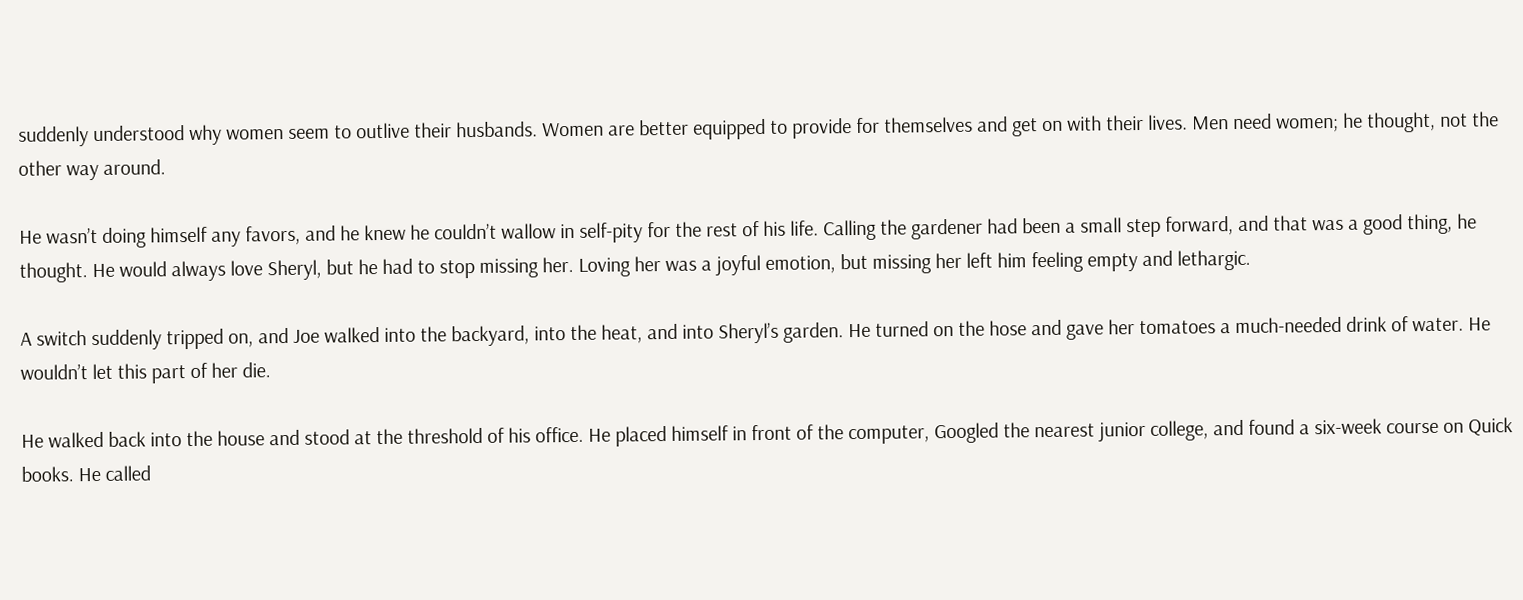suddenly understood why women seem to outlive their husbands. Women are better equipped to provide for themselves and get on with their lives. Men need women; he thought, not the other way around.

He wasn’t doing himself any favors, and he knew he couldn’t wallow in self-pity for the rest of his life. Calling the gardener had been a small step forward, and that was a good thing, he thought. He would always love Sheryl, but he had to stop missing her. Loving her was a joyful emotion, but missing her left him feeling empty and lethargic.

A switch suddenly tripped on, and Joe walked into the backyard, into the heat, and into Sheryl’s garden. He turned on the hose and gave her tomatoes a much-needed drink of water. He wouldn’t let this part of her die.

He walked back into the house and stood at the threshold of his office. He placed himself in front of the computer, Googled the nearest junior college, and found a six-week course on Quick books. He called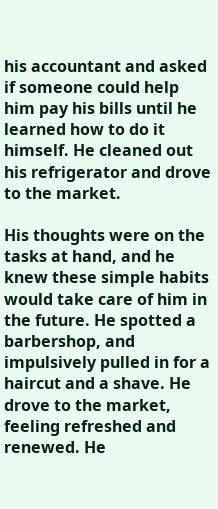his accountant and asked if someone could help him pay his bills until he learned how to do it himself. He cleaned out his refrigerator and drove to the market.

His thoughts were on the tasks at hand, and he knew these simple habits would take care of him in the future. He spotted a barbershop, and impulsively pulled in for a haircut and a shave. He drove to the market, feeling refreshed and renewed. He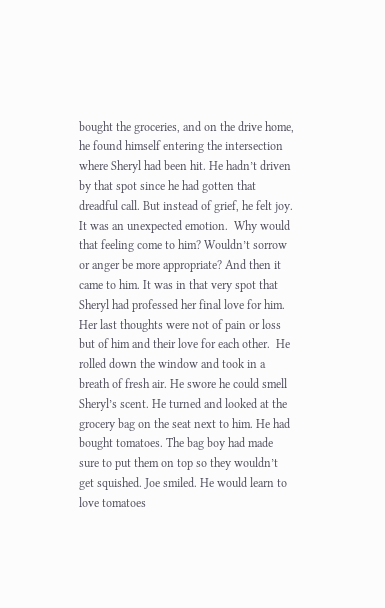bought the groceries, and on the drive home, he found himself entering the intersection where Sheryl had been hit. He hadn’t driven by that spot since he had gotten that dreadful call. But instead of grief, he felt joy. It was an unexpected emotion.  Why would that feeling come to him? Wouldn’t sorrow or anger be more appropriate? And then it came to him. It was in that very spot that Sheryl had professed her final love for him. Her last thoughts were not of pain or loss but of him and their love for each other.  He rolled down the window and took in a breath of fresh air. He swore he could smell Sheryl’s scent. He turned and looked at the grocery bag on the seat next to him. He had bought tomatoes. The bag boy had made sure to put them on top so they wouldn’t get squished. Joe smiled. He would learn to love tomatoes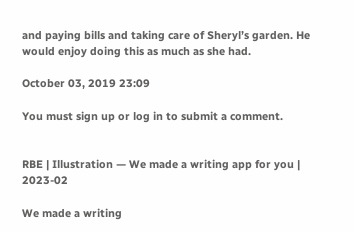and paying bills and taking care of Sheryl’s garden. He would enjoy doing this as much as she had.

October 03, 2019 23:09

You must sign up or log in to submit a comment.


RBE | Illustration — We made a writing app for you | 2023-02

We made a writing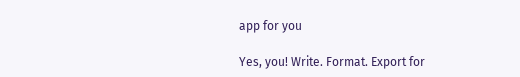app for you

Yes, you! Write. Format. Export for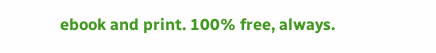ebook and print. 100% free, always.